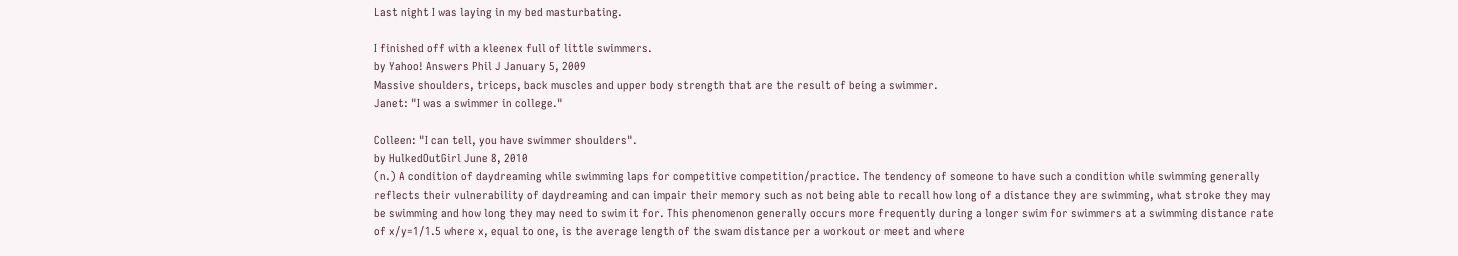Last night I was laying in my bed masturbating.

I finished off with a kleenex full of little swimmers.
by Yahoo! Answers Phil J January 5, 2009
Massive shoulders, triceps, back muscles and upper body strength that are the result of being a swimmer.
Janet: "I was a swimmer in college."

Colleen: "I can tell, you have swimmer shoulders".
by HulkedOutGirl June 8, 2010
(n.) A condition of daydreaming while swimming laps for competitive competition/practice. The tendency of someone to have such a condition while swimming generally reflects their vulnerability of daydreaming and can impair their memory such as not being able to recall how long of a distance they are swimming, what stroke they may be swimming and how long they may need to swim it for. This phenomenon generally occurs more frequently during a longer swim for swimmers at a swimming distance rate of x/y=1/1.5 where x, equal to one, is the average length of the swam distance per a workout or meet and where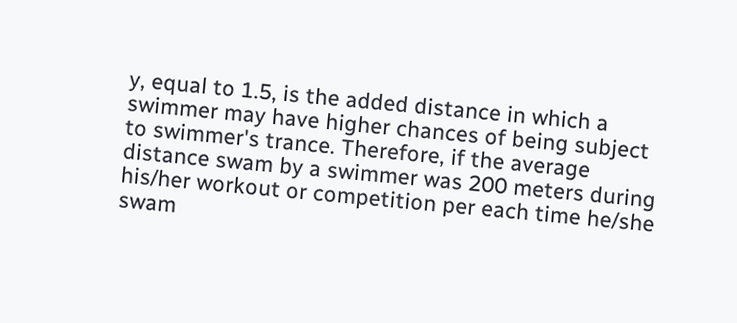y, equal to 1.5, is the added distance in which a swimmer may have higher chances of being subject to swimmer's trance. Therefore, if the average distance swam by a swimmer was 200 meters during his/her workout or competition per each time he/she swam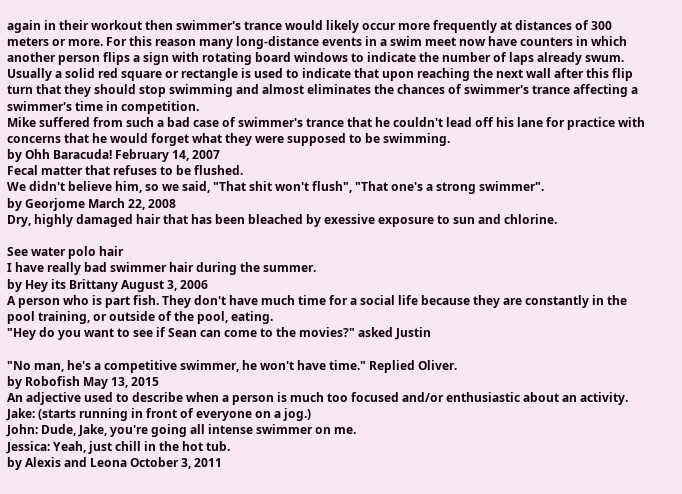again in their workout then swimmer's trance would likely occur more frequently at distances of 300 meters or more. For this reason many long-distance events in a swim meet now have counters in which another person flips a sign with rotating board windows to indicate the number of laps already swum. Usually a solid red square or rectangle is used to indicate that upon reaching the next wall after this flip turn that they should stop swimming and almost eliminates the chances of swimmer's trance affecting a swimmer's time in competition.
Mike suffered from such a bad case of swimmer's trance that he couldn't lead off his lane for practice with concerns that he would forget what they were supposed to be swimming.
by Ohh Baracuda! February 14, 2007
Fecal matter that refuses to be flushed.
We didn't believe him, so we said, "That shit won't flush", "That one's a strong swimmer".
by Georjome March 22, 2008
Dry, highly damaged hair that has been bleached by exessive exposure to sun and chlorine.

See water polo hair
I have really bad swimmer hair during the summer.
by Hey its Brittany August 3, 2006
A person who is part fish. They don't have much time for a social life because they are constantly in the pool training, or outside of the pool, eating.
"Hey do you want to see if Sean can come to the movies?" asked Justin

"No man, he's a competitive swimmer, he won't have time." Replied Oliver.
by Robofish May 13, 2015
An adjective used to describe when a person is much too focused and/or enthusiastic about an activity.
Jake: (starts running in front of everyone on a jog.)
John: Dude, Jake, you're going all intense swimmer on me.
Jessica: Yeah, just chill in the hot tub.
by Alexis and Leona October 3, 2011